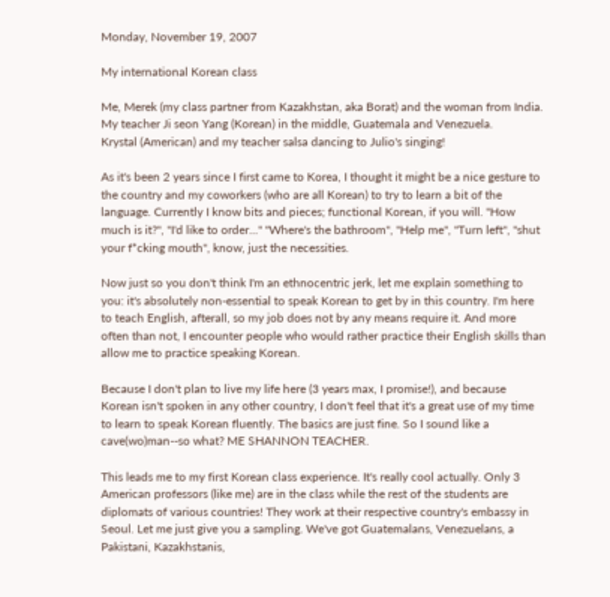Monday, November 19, 2007

My international Korean class

Me, Merek (my class partner from Kazakhstan, aka Borat) and the woman from India.
My teacher Ji seon Yang (Korean) in the middle, Guatemala and Venezuela.
Krystal (American) and my teacher salsa dancing to Julio's singing!

As it's been 2 years since I first came to Korea, I thought it might be a nice gesture to the country and my coworkers (who are all Korean) to try to learn a bit of the language. Currently I know bits and pieces; functional Korean, if you will. "How much is it?", "I'd like to order..." "Where's the bathroom", "Help me", "Turn left", "shut your f*cking mouth", know, just the necessities.

Now just so you don't think I'm an ethnocentric jerk, let me explain something to you: it's absolutely non-essential to speak Korean to get by in this country. I'm here to teach English, afterall, so my job does not by any means require it. And more often than not, I encounter people who would rather practice their English skills than allow me to practice speaking Korean.

Because I don't plan to live my life here (3 years max, I promise!), and because Korean isn't spoken in any other country, I don't feel that it's a great use of my time to learn to speak Korean fluently. The basics are just fine. So I sound like a cave(wo)man--so what? ME SHANNON TEACHER.

This leads me to my first Korean class experience. It's really cool actually. Only 3 American professors (like me) are in the class while the rest of the students are diplomats of various countries! They work at their respective country's embassy in Seoul. Let me just give you a sampling. We've got Guatemalans, Venezuelans, a Pakistani, Kazakhstanis,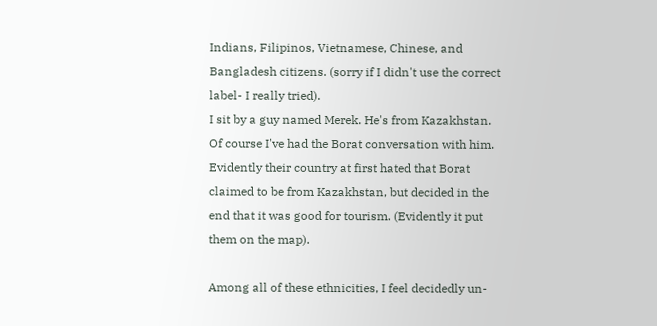Indians, Filipinos, Vietnamese, Chinese, and Bangladesh citizens. (sorry if I didn't use the correct label- I really tried).
I sit by a guy named Merek. He's from Kazakhstan. Of course I've had the Borat conversation with him. Evidently their country at first hated that Borat claimed to be from Kazakhstan, but decided in the end that it was good for tourism. (Evidently it put them on the map).

Among all of these ethnicities, I feel decidedly un-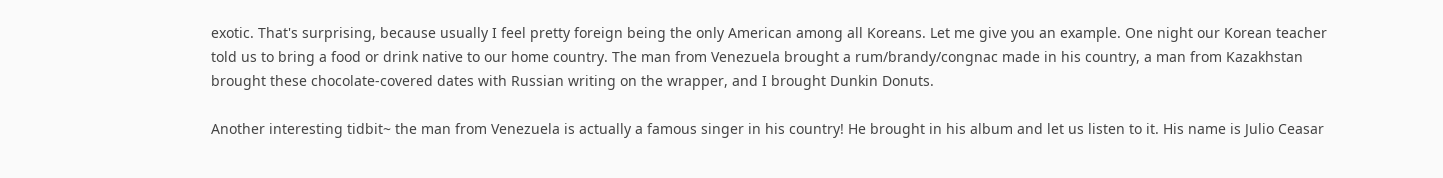exotic. That's surprising, because usually I feel pretty foreign being the only American among all Koreans. Let me give you an example. One night our Korean teacher told us to bring a food or drink native to our home country. The man from Venezuela brought a rum/brandy/congnac made in his country, a man from Kazakhstan brought these chocolate-covered dates with Russian writing on the wrapper, and I brought Dunkin Donuts.

Another interesting tidbit~ the man from Venezuela is actually a famous singer in his country! He brought in his album and let us listen to it. His name is Julio Ceasar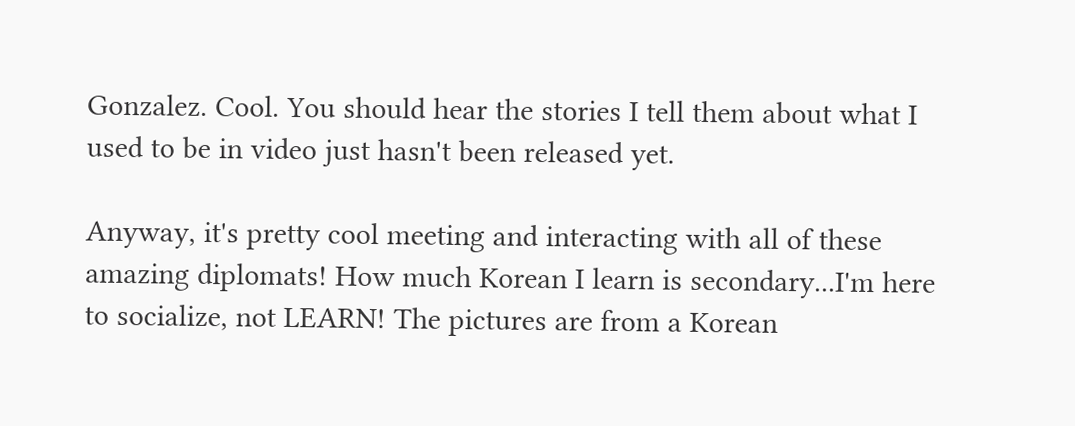Gonzalez. Cool. You should hear the stories I tell them about what I used to be in video just hasn't been released yet.

Anyway, it's pretty cool meeting and interacting with all of these amazing diplomats! How much Korean I learn is secondary...I'm here to socialize, not LEARN! The pictures are from a Korean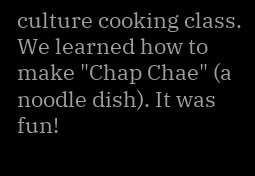culture cooking class. We learned how to make "Chap Chae" (a noodle dish). It was fun!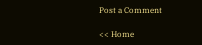Post a Comment

<< Home